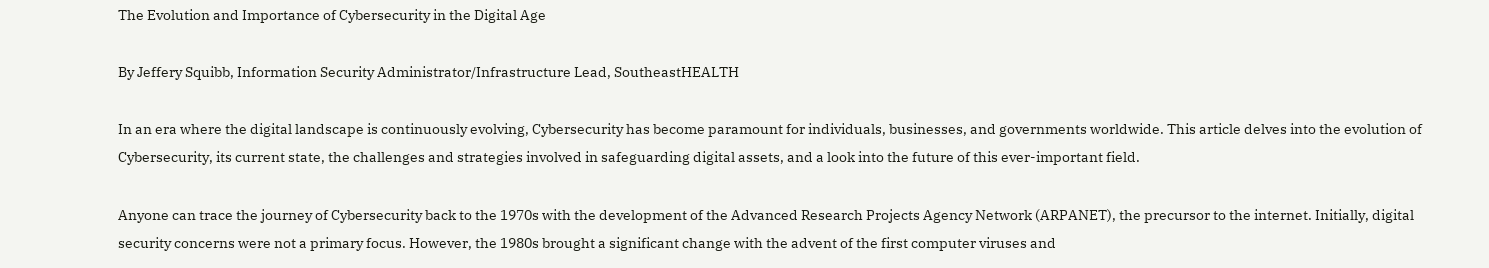The Evolution and Importance of Cybersecurity in the Digital Age

By Jeffery Squibb, Information Security Administrator/Infrastructure Lead, SoutheastHEALTH

In an era where the digital landscape is continuously evolving, Cybersecurity has become paramount for individuals, businesses, and governments worldwide. This article delves into the evolution of Cybersecurity, its current state, the challenges and strategies involved in safeguarding digital assets, and a look into the future of this ever-important field.

Anyone can trace the journey of Cybersecurity back to the 1970s with the development of the Advanced Research Projects Agency Network (ARPANET), the precursor to the internet. Initially, digital security concerns were not a primary focus. However, the 1980s brought a significant change with the advent of the first computer viruses and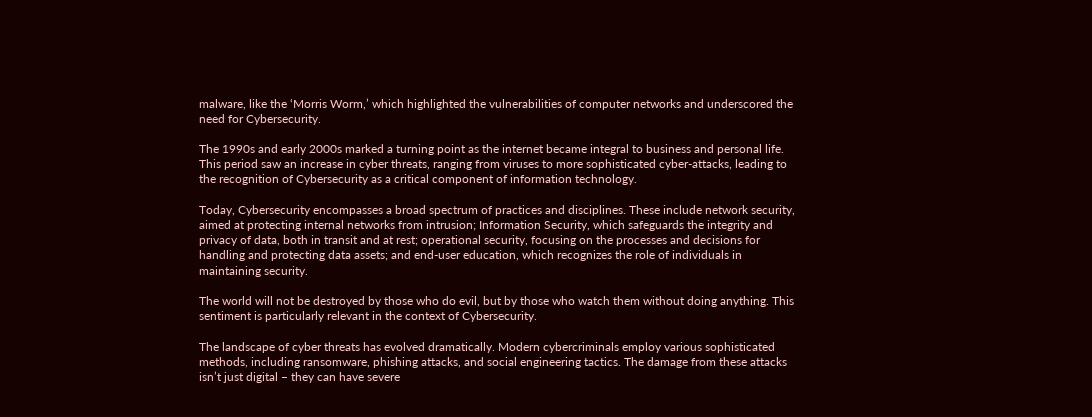malware, like the ‘Morris Worm,’ which highlighted the vulnerabilities of computer networks and underscored the need for Cybersecurity.

The 1990s and early 2000s marked a turning point as the internet became integral to business and personal life. This period saw an increase in cyber threats, ranging from viruses to more sophisticated cyber-attacks, leading to the recognition of Cybersecurity as a critical component of information technology.

Today, Cybersecurity encompasses a broad spectrum of practices and disciplines. These include network security, aimed at protecting internal networks from intrusion; Information Security, which safeguards the integrity and privacy of data, both in transit and at rest; operational security, focusing on the processes and decisions for handling and protecting data assets; and end-user education, which recognizes the role of individuals in maintaining security.

The world will not be destroyed by those who do evil, but by those who watch them without doing anything. This sentiment is particularly relevant in the context of Cybersecurity.

The landscape of cyber threats has evolved dramatically. Modern cybercriminals employ various sophisticated methods, including ransomware, phishing attacks, and social engineering tactics. The damage from these attacks isn’t just digital – they can have severe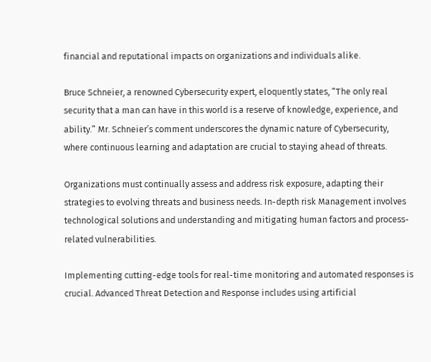financial and reputational impacts on organizations and individuals alike.

Bruce Schneier, a renowned Cybersecurity expert, eloquently states, “The only real security that a man can have in this world is a reserve of knowledge, experience, and ability.” Mr. Schneier’s comment underscores the dynamic nature of Cybersecurity, where continuous learning and adaptation are crucial to staying ahead of threats.

Organizations must continually assess and address risk exposure, adapting their strategies to evolving threats and business needs. In-depth risk Management involves technological solutions and understanding and mitigating human factors and process-related vulnerabilities.

Implementing cutting-edge tools for real-time monitoring and automated responses is crucial. Advanced Threat Detection and Response includes using artificial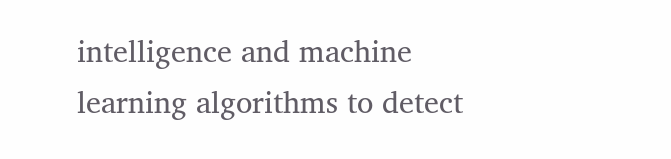intelligence and machine learning algorithms to detect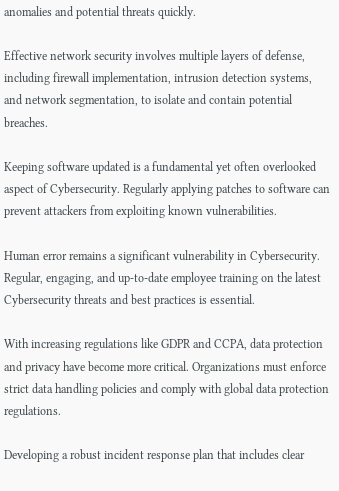anomalies and potential threats quickly.

Effective network security involves multiple layers of defense, including firewall implementation, intrusion detection systems, and network segmentation, to isolate and contain potential breaches.

Keeping software updated is a fundamental yet often overlooked aspect of Cybersecurity. Regularly applying patches to software can prevent attackers from exploiting known vulnerabilities.

Human error remains a significant vulnerability in Cybersecurity. Regular, engaging, and up-to-date employee training on the latest Cybersecurity threats and best practices is essential.

With increasing regulations like GDPR and CCPA, data protection and privacy have become more critical. Organizations must enforce strict data handling policies and comply with global data protection regulations.

Developing a robust incident response plan that includes clear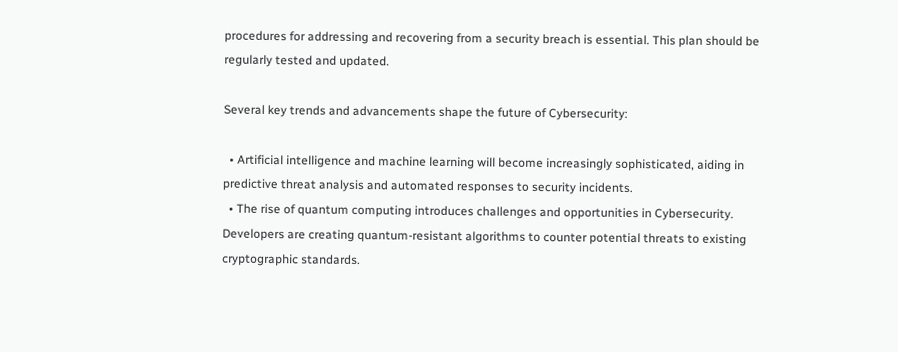procedures for addressing and recovering from a security breach is essential. This plan should be regularly tested and updated.

Several key trends and advancements shape the future of Cybersecurity:

  • Artificial intelligence and machine learning will become increasingly sophisticated, aiding in predictive threat analysis and automated responses to security incidents.
  • The rise of quantum computing introduces challenges and opportunities in Cybersecurity. Developers are creating quantum-resistant algorithms to counter potential threats to existing cryptographic standards.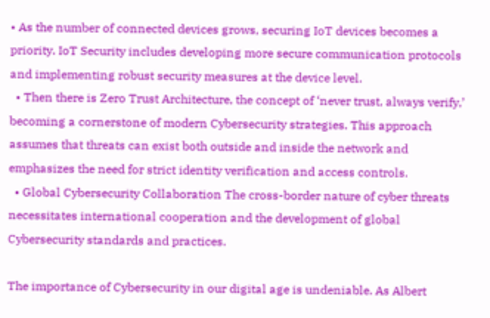• As the number of connected devices grows, securing IoT devices becomes a priority. IoT Security includes developing more secure communication protocols and implementing robust security measures at the device level.
  • Then there is Zero Trust Architecture, the concept of ‘never trust, always verify,’ becoming a cornerstone of modern Cybersecurity strategies. This approach assumes that threats can exist both outside and inside the network and emphasizes the need for strict identity verification and access controls.
  • Global Cybersecurity Collaboration The cross-border nature of cyber threats necessitates international cooperation and the development of global Cybersecurity standards and practices.

The importance of Cybersecurity in our digital age is undeniable. As Albert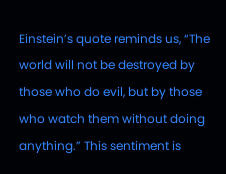Einstein’s quote reminds us, “The world will not be destroyed by those who do evil, but by those who watch them without doing anything.” This sentiment is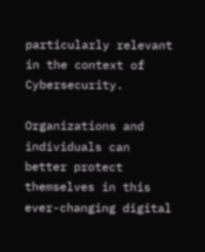particularly relevant in the context of Cybersecurity.

Organizations and individuals can better protect themselves in this ever-changing digital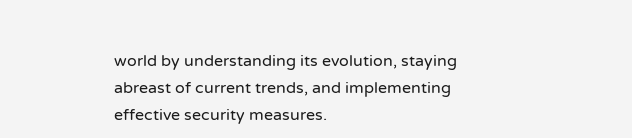world by understanding its evolution, staying abreast of current trends, and implementing effective security measures.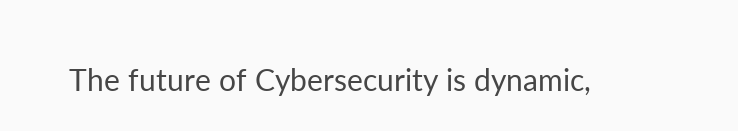The future of Cybersecurity is dynamic,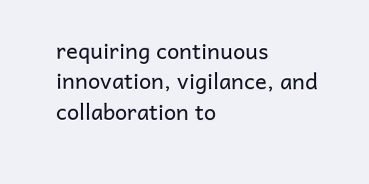requiring continuous innovation, vigilance, and collaboration to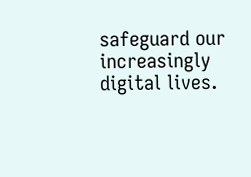safeguard our increasingly digital lives.